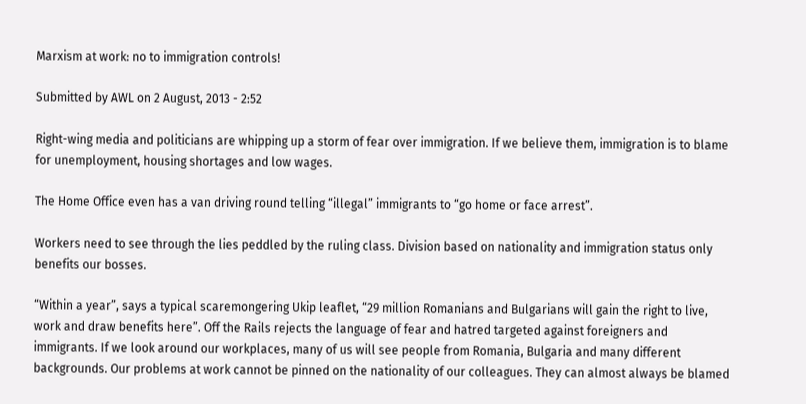Marxism at work: no to immigration controls!

Submitted by AWL on 2 August, 2013 - 2:52

Right-wing media and politicians are whipping up a storm of fear over immigration. If we believe them, immigration is to blame for unemployment, housing shortages and low wages.

The Home Office even has a van driving round telling “illegal” immigrants to “go home or face arrest”.

Workers need to see through the lies peddled by the ruling class. Division based on nationality and immigration status only benefits our bosses.

“Within a year”, says a typical scaremongering Ukip leaflet, “29 million Romanians and Bulgarians will gain the right to live, work and draw benefits here”. Off the Rails rejects the language of fear and hatred targeted against foreigners and immigrants. If we look around our workplaces, many of us will see people from Romania, Bulgaria and many different backgrounds. Our problems at work cannot be pinned on the nationality of our colleagues. They can almost always be blamed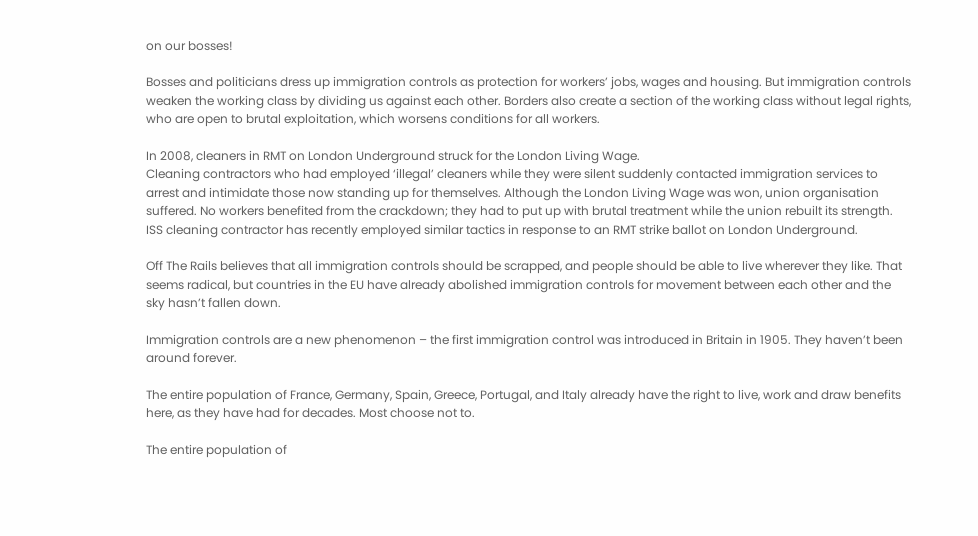on our bosses!

Bosses and politicians dress up immigration controls as protection for workers’ jobs, wages and housing. But immigration controls weaken the working class by dividing us against each other. Borders also create a section of the working class without legal rights, who are open to brutal exploitation, which worsens conditions for all workers.

In 2008, cleaners in RMT on London Underground struck for the London Living Wage.
Cleaning contractors who had employed ‘illegal’ cleaners while they were silent suddenly contacted immigration services to arrest and intimidate those now standing up for themselves. Although the London Living Wage was won, union organisation suffered. No workers benefited from the crackdown; they had to put up with brutal treatment while the union rebuilt its strength. ISS cleaning contractor has recently employed similar tactics in response to an RMT strike ballot on London Underground.

Off The Rails believes that all immigration controls should be scrapped, and people should be able to live wherever they like. That seems radical, but countries in the EU have already abolished immigration controls for movement between each other and the sky hasn’t fallen down.

Immigration controls are a new phenomenon – the first immigration control was introduced in Britain in 1905. They haven’t been around forever.

The entire population of France, Germany, Spain, Greece, Portugal, and Italy already have the right to live, work and draw benefits here, as they have had for decades. Most choose not to.

The entire population of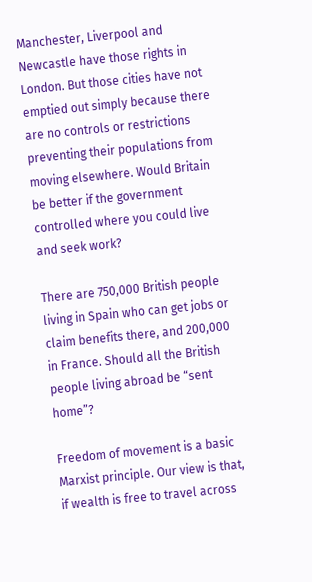Manchester, Liverpool and Newcastle have those rights in London. But those cities have not emptied out simply because there are no controls or restrictions preventing their populations from moving elsewhere. Would Britain be better if the government controlled where you could live and seek work?

There are 750,000 British people living in Spain who can get jobs or claim benefits there, and 200,000 in France. Should all the British people living abroad be “sent home”?

Freedom of movement is a basic Marxist principle. Our view is that, if wealth is free to travel across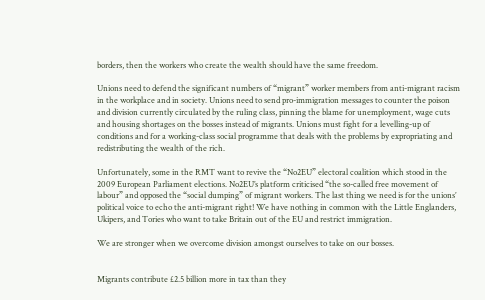borders, then the workers who create the wealth should have the same freedom.

Unions need to defend the significant numbers of “migrant” worker members from anti-migrant racism in the workplace and in society. Unions need to send pro-immigration messages to counter the poison and division currently circulated by the ruling class, pinning the blame for unemployment, wage cuts and housing shortages on the bosses instead of migrants. Unions must fight for a levelling-up of conditions and for a working-class social programme that deals with the problems by expropriating and redistributing the wealth of the rich.

Unfortunately, some in the RMT want to revive the “No2EU” electoral coalition which stood in the 2009 European Parliament elections. No2EU’s platform criticised “the so-called free movement of labour” and opposed the “social dumping” of migrant workers. The last thing we need is for the unions’ political voice to echo the anti-migrant right! We have nothing in common with the Little Englanders, Ukipers, and Tories who want to take Britain out of the EU and restrict immigration.

We are stronger when we overcome division amongst ourselves to take on our bosses.


Migrants contribute £2.5 billion more in tax than they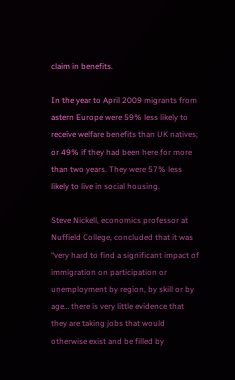claim in benefits.

In the year to April 2009 migrants from astern Europe were 59% less likely to receive welfare benefits than UK natives; or 49% if they had been here for more than two years. They were 57% less likely to live in social housing.

Steve Nickell, economics professor at Nuffield College, concluded that it was “very hard to find a significant impact of immigration on participation or unemployment by region, by skill or by age… there is very little evidence that they are taking jobs that would otherwise exist and be filled by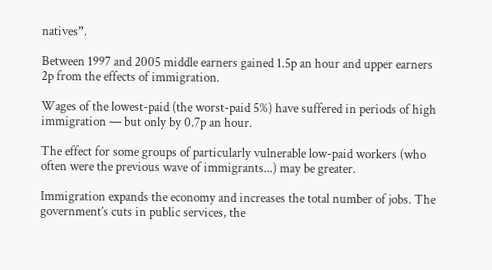natives”.

Between 1997 and 2005 middle earners gained 1.5p an hour and upper earners 2p from the effects of immigration.

Wages of the lowest-paid (the worst-paid 5%) have suffered in periods of high immigration — but only by 0.7p an hour.

The effect for some groups of particularly vulnerable low-paid workers (who often were the previous wave of immigrants...) may be greater.

Immigration expands the economy and increases the total number of jobs. The government’s cuts in public services, the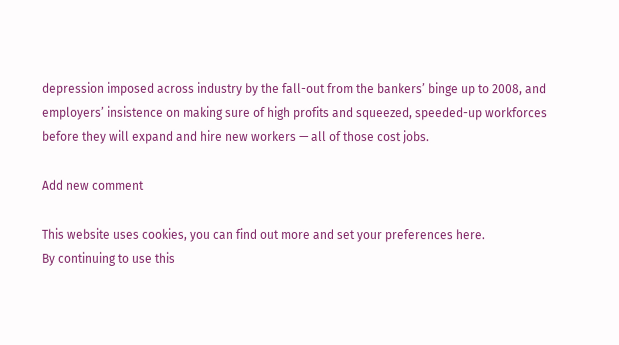depression imposed across industry by the fall-out from the bankers’ binge up to 2008, and employers’ insistence on making sure of high profits and squeezed, speeded-up workforces before they will expand and hire new workers — all of those cost jobs.

Add new comment

This website uses cookies, you can find out more and set your preferences here.
By continuing to use this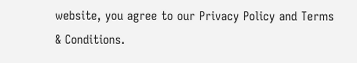website, you agree to our Privacy Policy and Terms & Conditions.